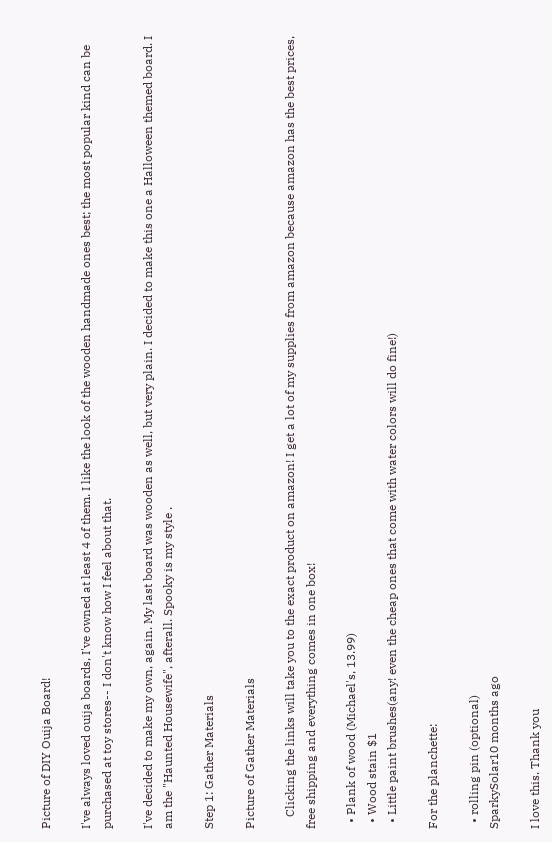Picture of DIY Ouija Board!

I've always loved ouija boards, I've owned at least 4 of them. I like the look of the wooden handmade ones best; the most popular kind can be purchased at toy stores-- I don't know how I feel about that.

I've decided to make my own, again. My last board was wooden as well, but very plain. I decided to make this one a Halloween themed board. I am the "Haunted Housewife", afterall. Spooky is my style .

Step 1: Gather Materials

Picture of Gather Materials

    Clicking the links will take you to the exact product on amazon! I get a lot of my supplies from amazon because amazon has the best prices, free shipping and everything comes in one box!

  • Plank of wood (Michael's, 13.99)
  • Wood stain $1
  • Little paint brushes(any! even the cheap ones that come with water colors will do fine!)

For the planchette:

  • rolling pin (optional)
SparkySolar10 months ago

I love this. Thank you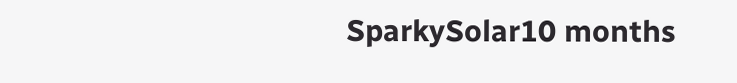SparkySolar10 months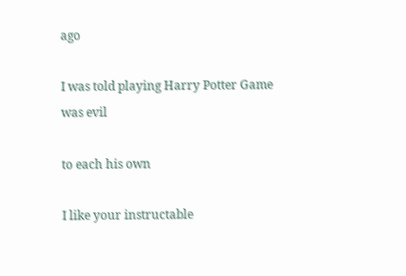ago

I was told playing Harry Potter Game was evil

to each his own

I like your instructable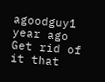agoodguy1 year ago
Get rid of it that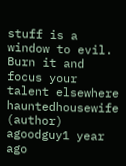stuff is a window to evil. Burn it and focus your talent elsewhere
hauntedhousewife (author)  agoodguy1 year ago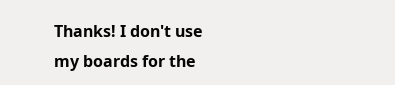Thanks! I don't use my boards for the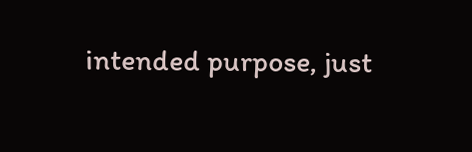intended purpose, just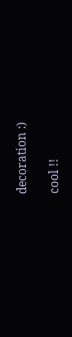decoration :)

cool !!